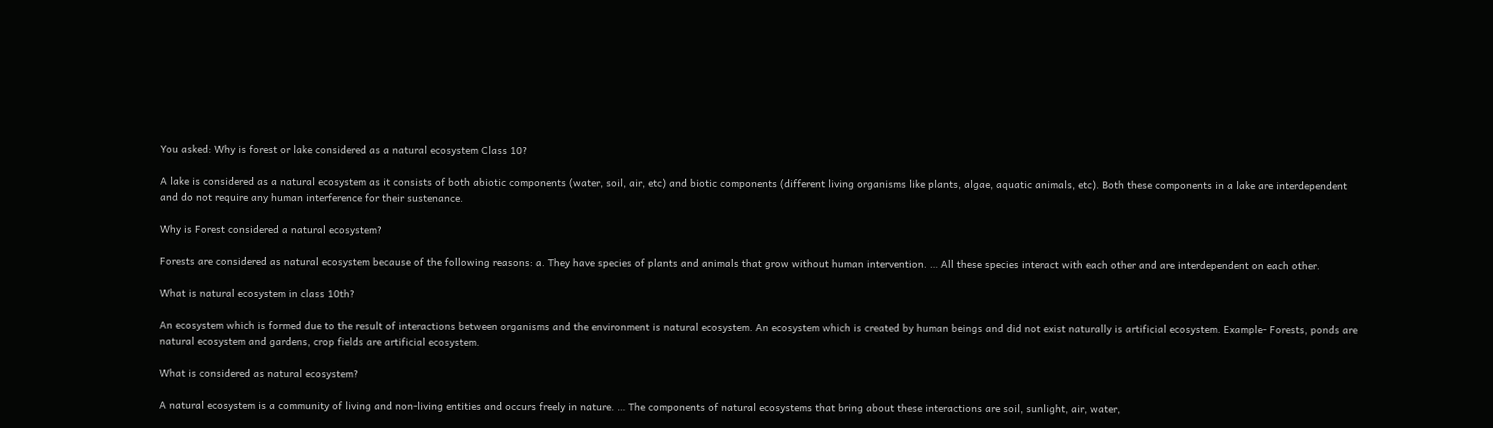You asked: Why is forest or lake considered as a natural ecosystem Class 10?

A lake is considered as a natural ecosystem as it consists of both abiotic components (water, soil, air, etc) and biotic components (different living organisms like plants, algae, aquatic animals, etc). Both these components in a lake are interdependent and do not require any human interference for their sustenance.

Why is Forest considered a natural ecosystem?

Forests are considered as natural ecosystem because of the following reasons: a. They have species of plants and animals that grow without human intervention. … All these species interact with each other and are interdependent on each other.

What is natural ecosystem in class 10th?

An ecosystem which is formed due to the result of interactions between organisms and the environment is natural ecosystem. An ecosystem which is created by human beings and did not exist naturally is artificial ecosystem. Example- Forests, ponds are natural ecosystem and gardens, crop fields are artificial ecosystem.

What is considered as natural ecosystem?

A natural ecosystem is a community of living and non-living entities and occurs freely in nature. … The components of natural ecosystems that bring about these interactions are soil, sunlight, air, water,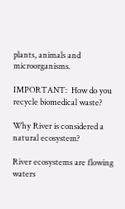plants, animals and microorganisms.

IMPORTANT:  How do you recycle biomedical waste?

Why River is considered a natural ecosystem?

River ecosystems are flowing waters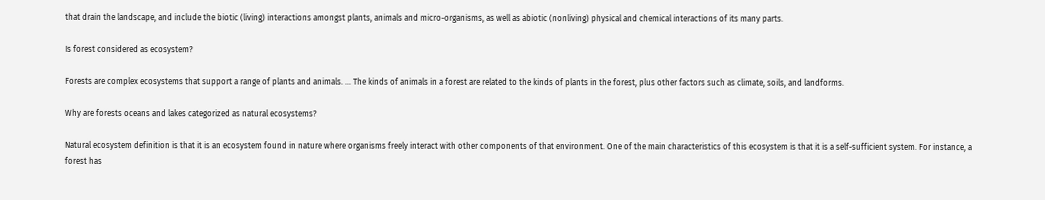that drain the landscape, and include the biotic (living) interactions amongst plants, animals and micro-organisms, as well as abiotic (nonliving) physical and chemical interactions of its many parts.

Is forest considered as ecosystem?

Forests are complex ecosystems that support a range of plants and animals. … The kinds of animals in a forest are related to the kinds of plants in the forest, plus other factors such as climate, soils, and landforms.

Why are forests oceans and lakes categorized as natural ecosystems?

Natural ecosystem definition is that it is an ecosystem found in nature where organisms freely interact with other components of that environment. One of the main characteristics of this ecosystem is that it is a self-sufficient system. For instance, a forest has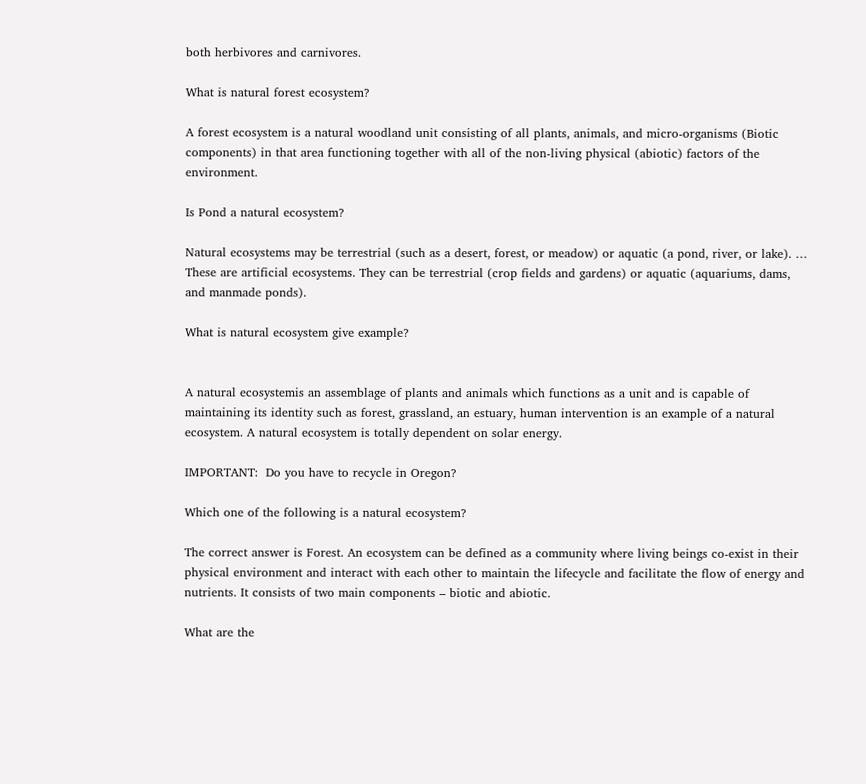both herbivores and carnivores.

What is natural forest ecosystem?

A forest ecosystem is a natural woodland unit consisting of all plants, animals, and micro-organisms (Biotic components) in that area functioning together with all of the non-living physical (abiotic) factors of the environment.

Is Pond a natural ecosystem?

Natural ecosystems may be terrestrial (such as a desert, forest, or meadow) or aquatic (a pond, river, or lake). … These are artificial ecosystems. They can be terrestrial (crop fields and gardens) or aquatic (aquariums, dams, and manmade ponds).

What is natural ecosystem give example?


A natural ecosystemis an assemblage of plants and animals which functions as a unit and is capable of maintaining its identity such as forest, grassland, an estuary, human intervention is an example of a natural ecosystem. A natural ecosystem is totally dependent on solar energy.

IMPORTANT:  Do you have to recycle in Oregon?

Which one of the following is a natural ecosystem?

The correct answer is Forest. An ecosystem can be defined as a community where living beings co-exist in their physical environment and interact with each other to maintain the lifecycle and facilitate the flow of energy and nutrients. It consists of two main components – biotic and abiotic.

What are the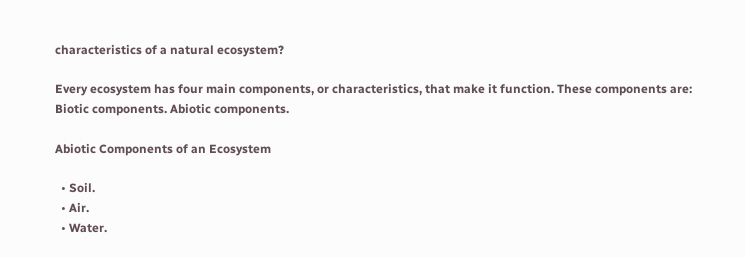characteristics of a natural ecosystem?

Every ecosystem has four main components, or characteristics, that make it function. These components are: Biotic components. Abiotic components.

Abiotic Components of an Ecosystem

  • Soil.
  • Air.
  • Water.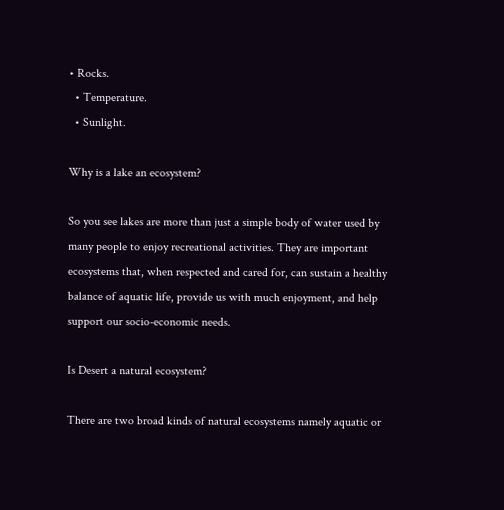• Rocks.
  • Temperature.
  • Sunlight.

Why is a lake an ecosystem?

So you see lakes are more than just a simple body of water used by many people to enjoy recreational activities. They are important ecosystems that, when respected and cared for, can sustain a healthy balance of aquatic life, provide us with much enjoyment, and help support our socio-economic needs.

Is Desert a natural ecosystem?

There are two broad kinds of natural ecosystems namely aquatic or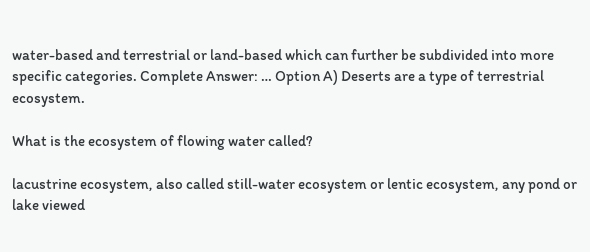water-based and terrestrial or land-based which can further be subdivided into more specific categories. Complete Answer: … Option A) Deserts are a type of terrestrial ecosystem.

What is the ecosystem of flowing water called?

lacustrine ecosystem, also called still-water ecosystem or lentic ecosystem, any pond or lake viewed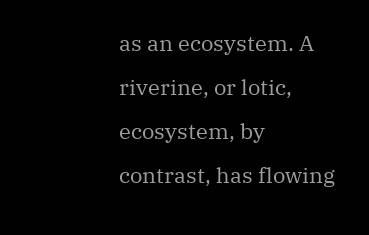as an ecosystem. A riverine, or lotic, ecosystem, by contrast, has flowing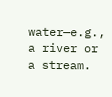water—e.g., a river or a stream.